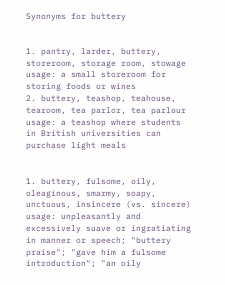Synonyms for buttery


1. pantry, larder, buttery, storeroom, storage room, stowage
usage: a small storeroom for storing foods or wines
2. buttery, teashop, teahouse, tearoom, tea parlor, tea parlour
usage: a teashop where students in British universities can purchase light meals


1. buttery, fulsome, oily, oleaginous, smarmy, soapy, unctuous, insincere (vs. sincere)
usage: unpleasantly and excessively suave or ingratiating in manner or speech; "buttery praise"; "gave him a fulsome introduction"; "an oily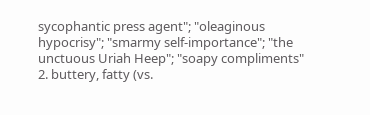sycophantic press agent"; "oleaginous hypocrisy"; "smarmy self-importance"; "the unctuous Uriah Heep"; "soapy compliments"
2. buttery, fatty (vs.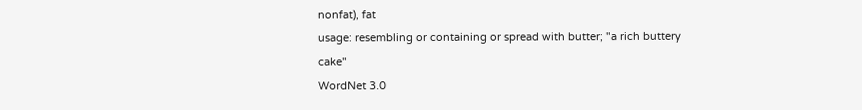nonfat), fat
usage: resembling or containing or spread with butter; "a rich buttery cake"
WordNet 3.0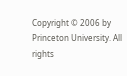Copyright © 2006 by Princeton University. All rights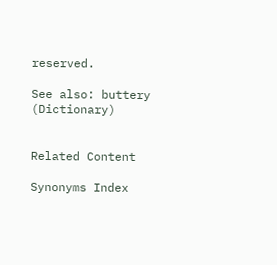reserved.

See also: buttery (Dictionary)


Related Content

Synonyms Index